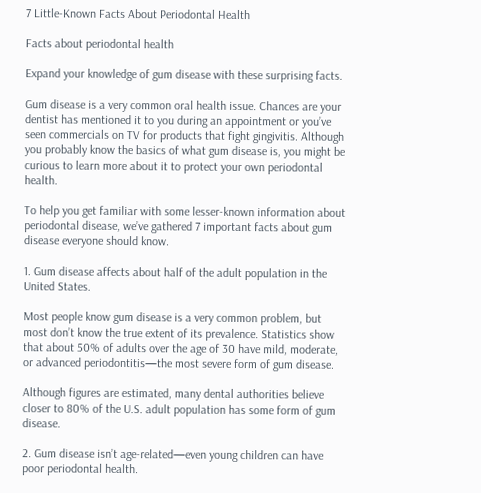7 Little-Known Facts About Periodontal Health

Facts about periodontal health

Expand your knowledge of gum disease with these surprising facts.

Gum disease is a very common oral health issue. Chances are your dentist has mentioned it to you during an appointment or you’ve seen commercials on TV for products that fight gingivitis. Although you probably know the basics of what gum disease is, you might be curious to learn more about it to protect your own periodontal health.

To help you get familiar with some lesser-known information about periodontal disease, we’ve gathered 7 important facts about gum disease everyone should know.

1. Gum disease affects about half of the adult population in the United States.

Most people know gum disease is a very common problem, but most don’t know the true extent of its prevalence. Statistics show that about 50% of adults over the age of 30 have mild, moderate, or advanced periodontitis—the most severe form of gum disease.

Although figures are estimated, many dental authorities believe closer to 80% of the U.S. adult population has some form of gum disease.

2. Gum disease isn’t age-related—even young children can have poor periodontal health.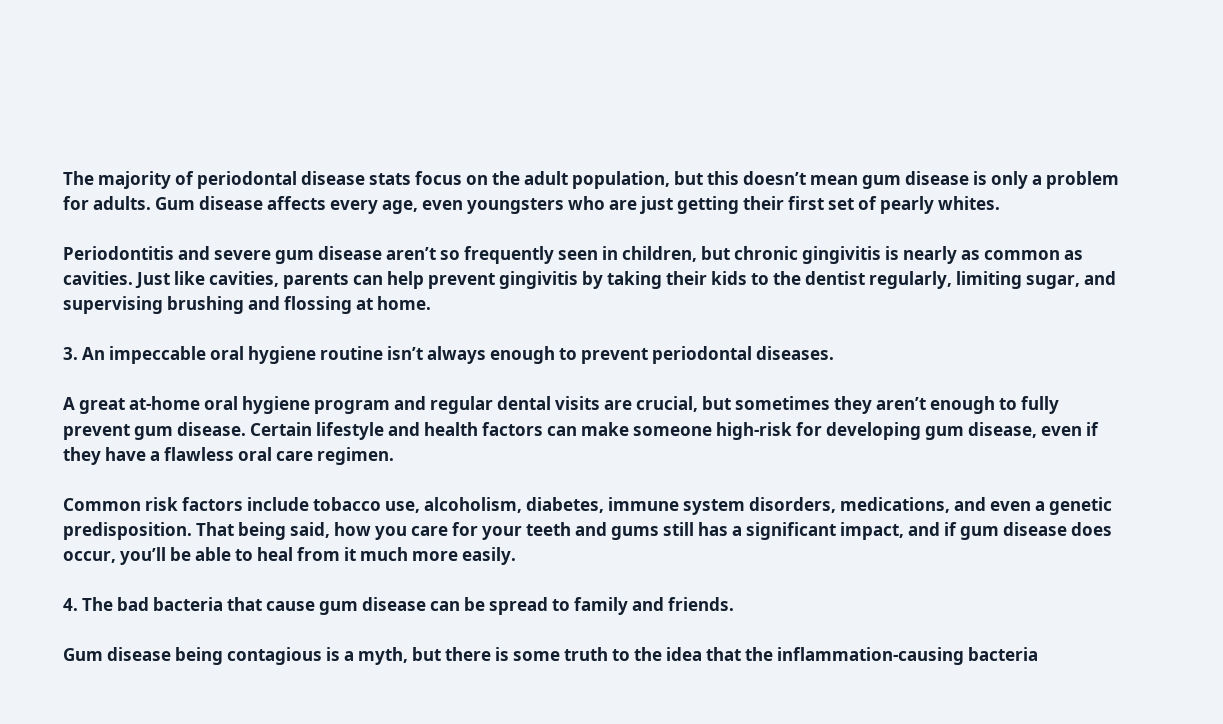The majority of periodontal disease stats focus on the adult population, but this doesn’t mean gum disease is only a problem for adults. Gum disease affects every age, even youngsters who are just getting their first set of pearly whites.

Periodontitis and severe gum disease aren’t so frequently seen in children, but chronic gingivitis is nearly as common as cavities. Just like cavities, parents can help prevent gingivitis by taking their kids to the dentist regularly, limiting sugar, and supervising brushing and flossing at home.

3. An impeccable oral hygiene routine isn’t always enough to prevent periodontal diseases.

A great at-home oral hygiene program and regular dental visits are crucial, but sometimes they aren’t enough to fully prevent gum disease. Certain lifestyle and health factors can make someone high-risk for developing gum disease, even if they have a flawless oral care regimen.

Common risk factors include tobacco use, alcoholism, diabetes, immune system disorders, medications, and even a genetic predisposition. That being said, how you care for your teeth and gums still has a significant impact, and if gum disease does occur, you’ll be able to heal from it much more easily.

4. The bad bacteria that cause gum disease can be spread to family and friends.

Gum disease being contagious is a myth, but there is some truth to the idea that the inflammation-causing bacteria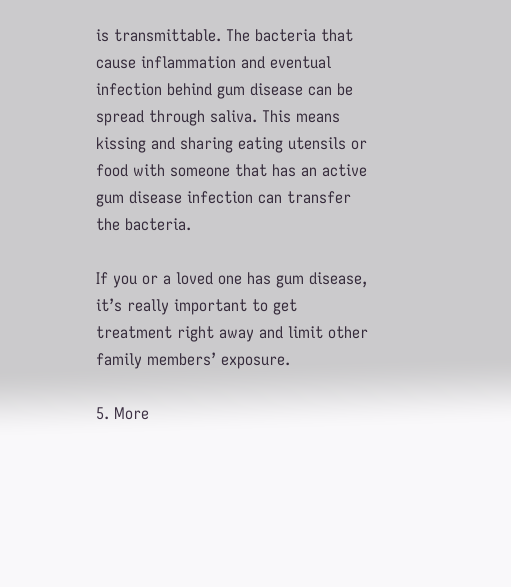is transmittable. The bacteria that cause inflammation and eventual infection behind gum disease can be spread through saliva. This means kissing and sharing eating utensils or food with someone that has an active gum disease infection can transfer the bacteria.

If you or a loved one has gum disease, it’s really important to get treatment right away and limit other family members’ exposure.

5. More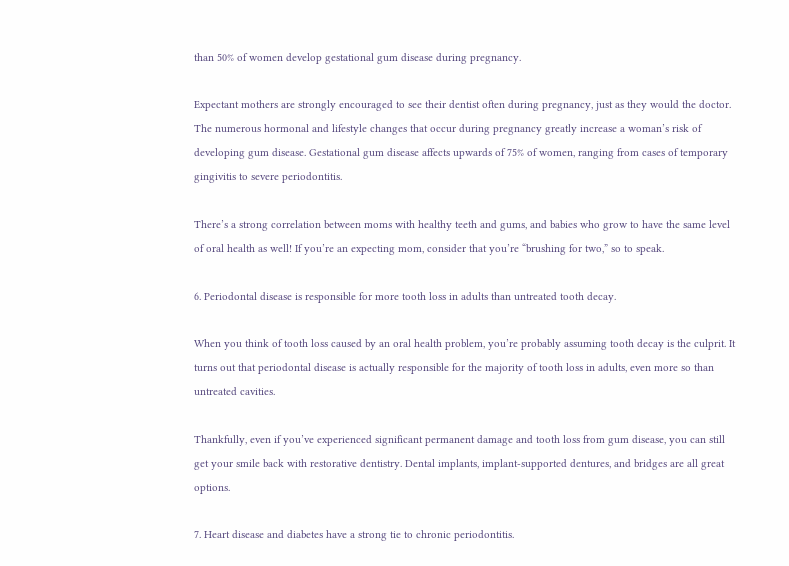than 50% of women develop gestational gum disease during pregnancy.

Expectant mothers are strongly encouraged to see their dentist often during pregnancy, just as they would the doctor. The numerous hormonal and lifestyle changes that occur during pregnancy greatly increase a woman’s risk of developing gum disease. Gestational gum disease affects upwards of 75% of women, ranging from cases of temporary gingivitis to severe periodontitis.

There’s a strong correlation between moms with healthy teeth and gums, and babies who grow to have the same level of oral health as well! If you’re an expecting mom, consider that you’re “brushing for two,” so to speak.

6. Periodontal disease is responsible for more tooth loss in adults than untreated tooth decay.

When you think of tooth loss caused by an oral health problem, you’re probably assuming tooth decay is the culprit. It turns out that periodontal disease is actually responsible for the majority of tooth loss in adults, even more so than untreated cavities.

Thankfully, even if you’ve experienced significant permanent damage and tooth loss from gum disease, you can still get your smile back with restorative dentistry. Dental implants, implant-supported dentures, and bridges are all great options.

7. Heart disease and diabetes have a strong tie to chronic periodontitis.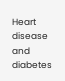Heart disease and diabetes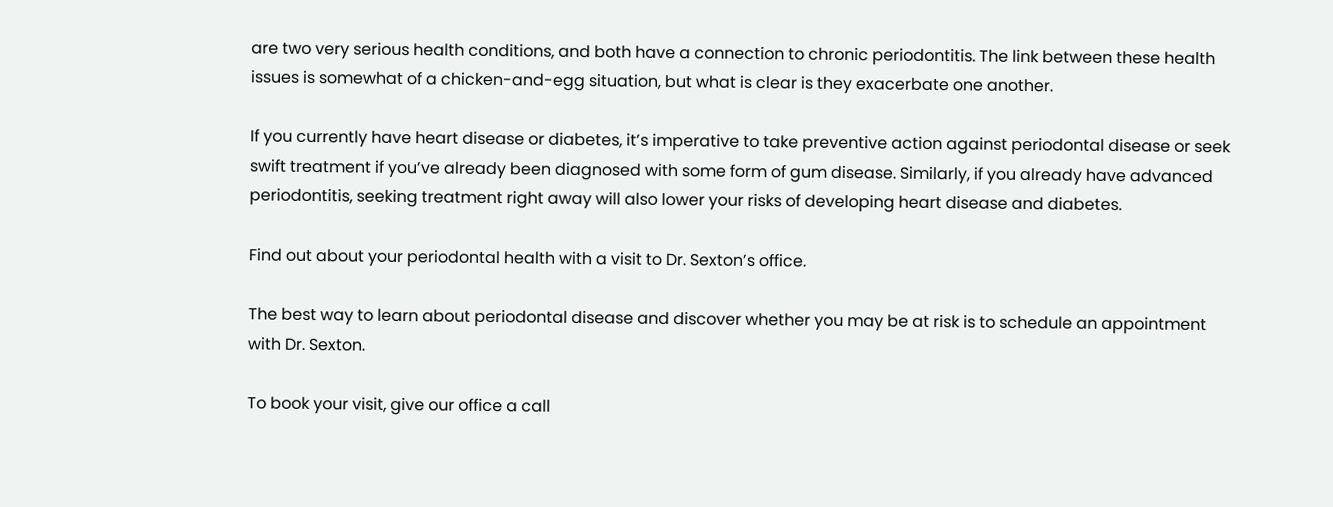are two very serious health conditions, and both have a connection to chronic periodontitis. The link between these health issues is somewhat of a chicken-and-egg situation, but what is clear is they exacerbate one another.

If you currently have heart disease or diabetes, it’s imperative to take preventive action against periodontal disease or seek swift treatment if you’ve already been diagnosed with some form of gum disease. Similarly, if you already have advanced periodontitis, seeking treatment right away will also lower your risks of developing heart disease and diabetes.

Find out about your periodontal health with a visit to Dr. Sexton’s office.

The best way to learn about periodontal disease and discover whether you may be at risk is to schedule an appointment with Dr. Sexton.

To book your visit, give our office a call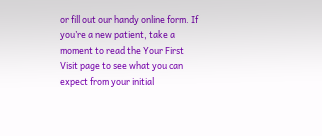or fill out our handy online form. If you’re a new patient, take a moment to read the Your First Visit page to see what you can expect from your initial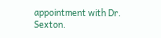appointment with Dr. Sexton.